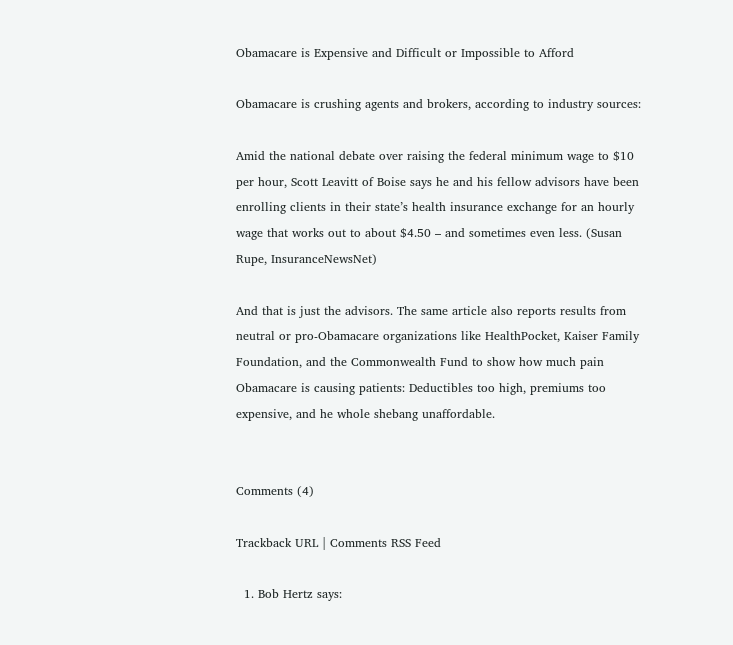Obamacare is Expensive and Difficult or Impossible to Afford

Obamacare is crushing agents and brokers, according to industry sources:

Amid the national debate over raising the federal minimum wage to $10 per hour, Scott Leavitt of Boise says he and his fellow advisors have been enrolling clients in their state’s health insurance exchange for an hourly wage that works out to about $4.50 – and sometimes even less. (Susan Rupe, InsuranceNewsNet)

And that is just the advisors. The same article also reports results from neutral or pro-Obamacare organizations like HealthPocket, Kaiser Family Foundation, and the Commonwealth Fund to show how much pain Obamacare is causing patients: Deductibles too high, premiums too expensive, and he whole shebang unaffordable.


Comments (4)

Trackback URL | Comments RSS Feed

  1. Bob Hertz says: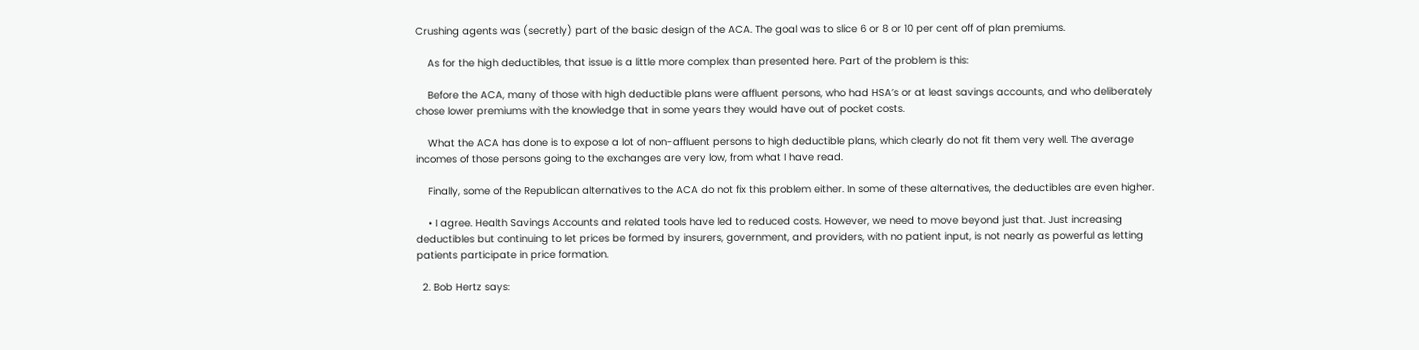Crushing agents was (secretly) part of the basic design of the ACA. The goal was to slice 6 or 8 or 10 per cent off of plan premiums.

    As for the high deductibles, that issue is a little more complex than presented here. Part of the problem is this:

    Before the ACA, many of those with high deductible plans were affluent persons, who had HSA’s or at least savings accounts, and who deliberately chose lower premiums with the knowledge that in some years they would have out of pocket costs.

    What the ACA has done is to expose a lot of non-affluent persons to high deductible plans, which clearly do not fit them very well. The average incomes of those persons going to the exchanges are very low, from what I have read.

    Finally, some of the Republican alternatives to the ACA do not fix this problem either. In some of these alternatives, the deductibles are even higher.

    • I agree. Health Savings Accounts and related tools have led to reduced costs. However, we need to move beyond just that. Just increasing deductibles but continuing to let prices be formed by insurers, government, and providers, with no patient input, is not nearly as powerful as letting patients participate in price formation.

  2. Bob Hertz says: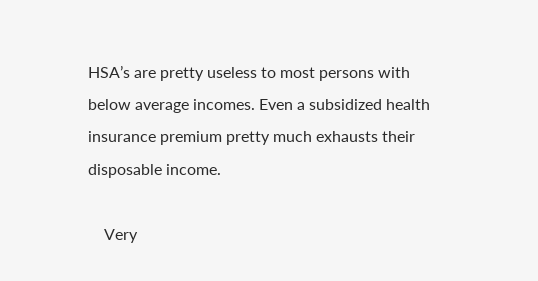HSA’s are pretty useless to most persons with below average incomes. Even a subsidized health insurance premium pretty much exhausts their disposable income.

    Very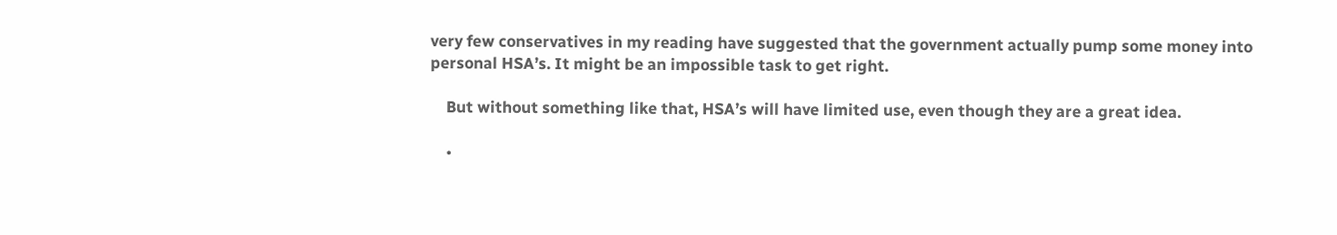very few conservatives in my reading have suggested that the government actually pump some money into personal HSA’s. It might be an impossible task to get right.

    But without something like that, HSA’s will have limited use, even though they are a great idea.

    •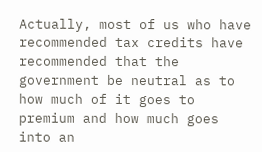Actually, most of us who have recommended tax credits have recommended that the government be neutral as to how much of it goes to premium and how much goes into an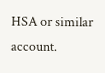HSA or similar account.